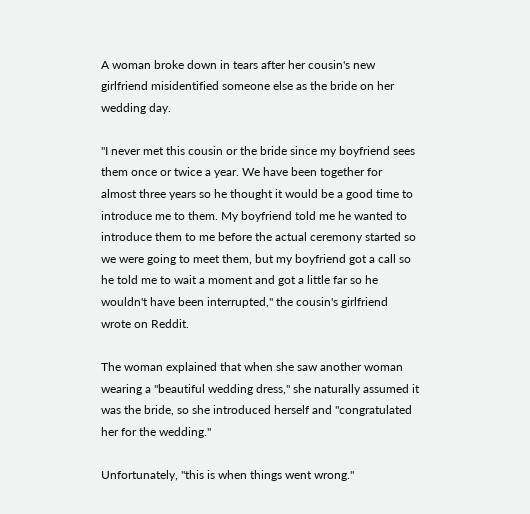A woman broke down in tears after her cousin's new girlfriend misidentified someone else as the bride on her wedding day.

"I never met this cousin or the bride since my boyfriend sees them once or twice a year. We have been together for almost three years so he thought it would be a good time to introduce me to them. My boyfriend told me he wanted to introduce them to me before the actual ceremony started so we were going to meet them, but my boyfriend got a call so he told me to wait a moment and got a little far so he wouldn't have been interrupted," the cousin's girlfriend wrote on Reddit.

The woman explained that when she saw another woman wearing a "beautiful wedding dress," she naturally assumed it was the bride, so she introduced herself and "congratulated her for the wedding."

Unfortunately, "this is when things went wrong."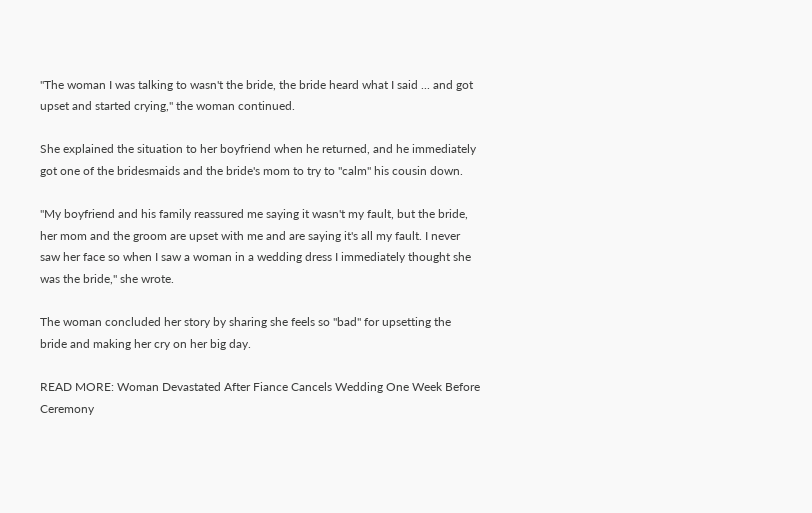"The woman I was talking to wasn't the bride, the bride heard what I said ... and got upset and started crying," the woman continued.

She explained the situation to her boyfriend when he returned, and he immediately got one of the bridesmaids and the bride's mom to try to "calm" his cousin down.

"My boyfriend and his family reassured me saying it wasn't my fault, but the bride, her mom and the groom are upset with me and are saying it's all my fault. I never saw her face so when I saw a woman in a wedding dress I immediately thought she was the bride," she wrote.

The woman concluded her story by sharing she feels so "bad" for upsetting the bride and making her cry on her big day.

READ MORE: Woman Devastated After Fiance Cancels Wedding One Week Before Ceremony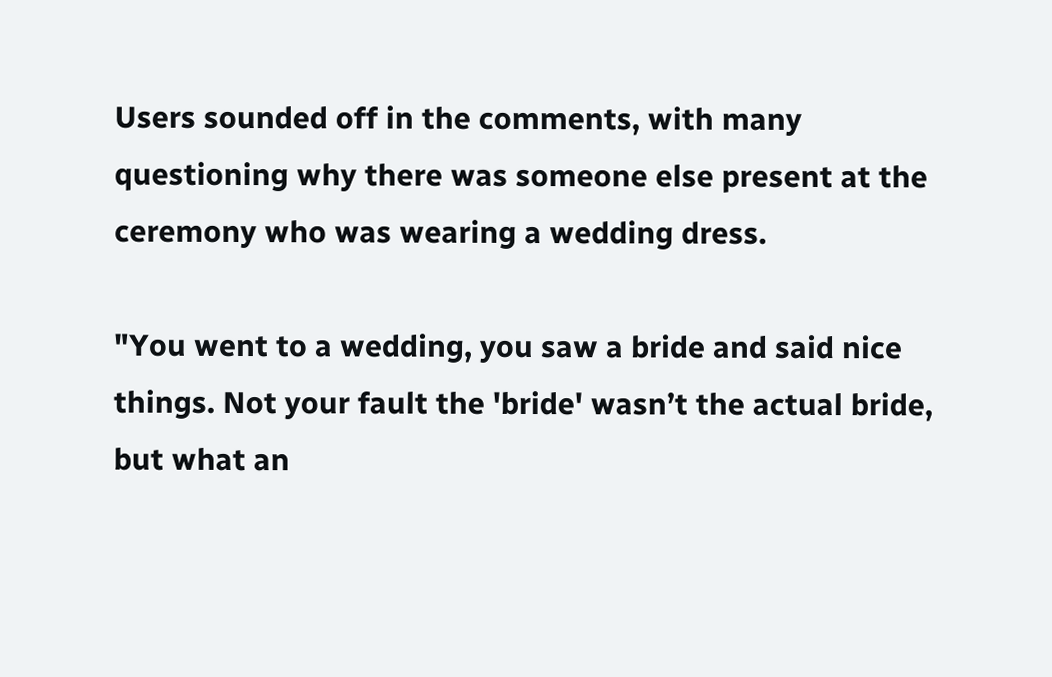Users sounded off in the comments, with many questioning why there was someone else present at the ceremony who was wearing a wedding dress.

"You went to a wedding, you saw a bride and said nice things. Not your fault the 'bride' wasn’t the actual bride, but what an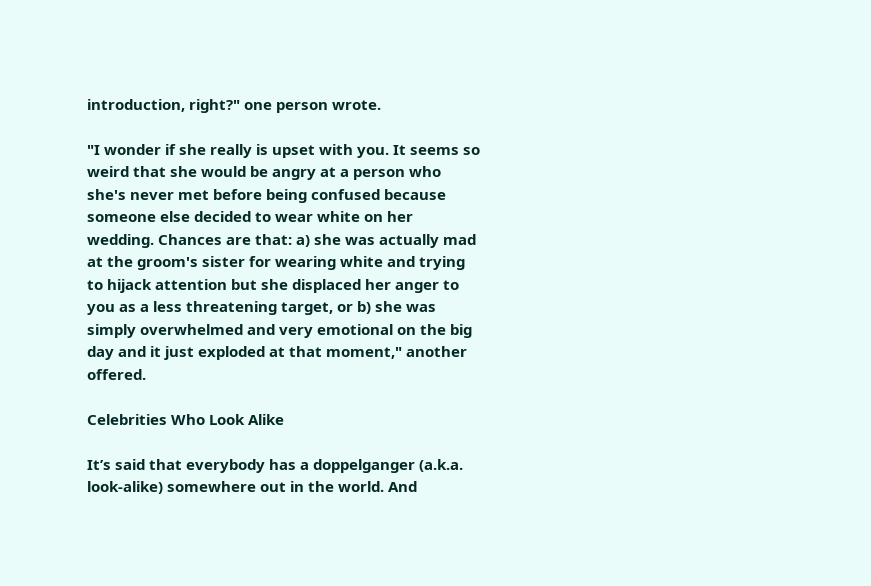introduction, right?" one person wrote.

"I wonder if she really is upset with you. It seems so weird that she would be angry at a person who she's never met before being confused because someone else decided to wear white on her wedding. Chances are that: a) she was actually mad at the groom's sister for wearing white and trying to hijack attention but she displaced her anger to you as a less threatening target, or b) she was simply overwhelmed and very emotional on the big day and it just exploded at that moment," another offered.

Celebrities Who Look Alike

It’s said that everybody has a doppelganger (a.k.a. look-alike) somewhere out in the world. And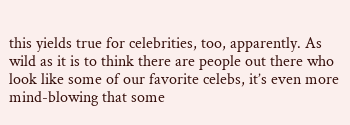this yields true for celebrities, too, apparently. As wild as it is to think there are people out there who look like some of our favorite celebs, it’s even more mind-blowing that some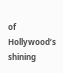of Hollywood’s shining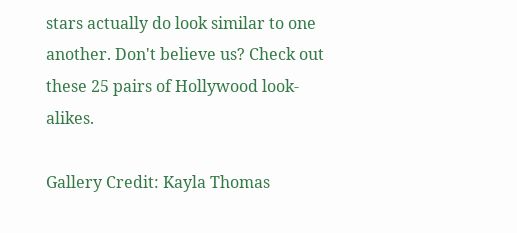stars actually do look similar to one another. Don't believe us? Check out these 25 pairs of Hollywood look-alikes.

Gallery Credit: Kayla Thomas